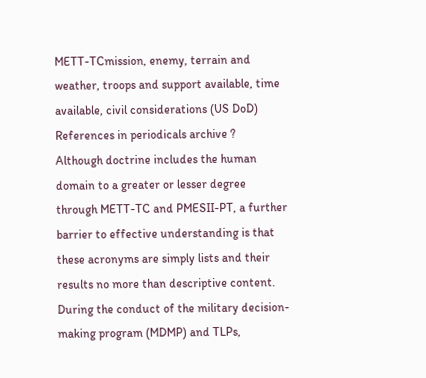METT-TCmission, enemy, terrain and weather, troops and support available, time available, civil considerations (US DoD)
References in periodicals archive ?
Although doctrine includes the human domain to a greater or lesser degree through METT-TC and PMESII-PT, a further barrier to effective understanding is that these acronyms are simply lists and their results no more than descriptive content.
During the conduct of the military decision-making program (MDMP) and TLPs,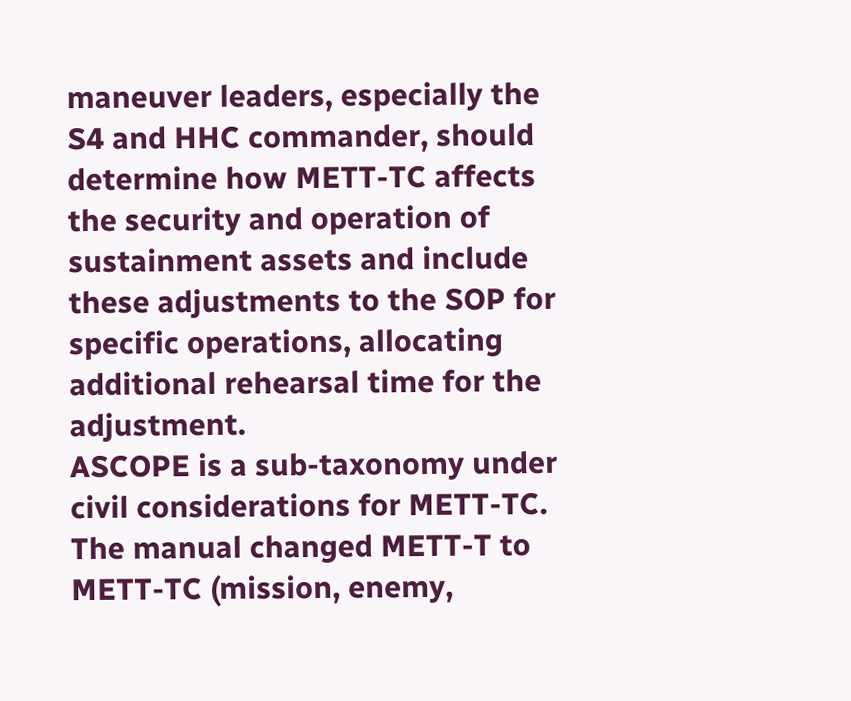maneuver leaders, especially the S4 and HHC commander, should determine how METT-TC affects the security and operation of sustainment assets and include these adjustments to the SOP for specific operations, allocating additional rehearsal time for the adjustment.
ASCOPE is a sub-taxonomy under civil considerations for METT-TC.
The manual changed METT-T to METT-TC (mission, enemy,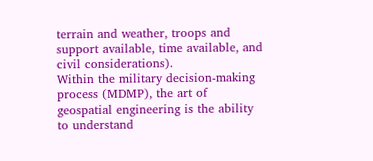terrain and weather, troops and support available, time available, and civil considerations).
Within the military decision-making process (MDMP), the art of geospatial engineering is the ability to understand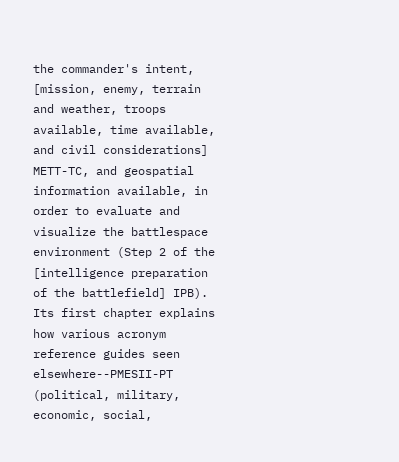the commander's intent, [mission, enemy, terrain and weather, troops available, time available, and civil considerations] METT-TC, and geospatial information available, in order to evaluate and visualize the battlespace environment (Step 2 of the [intelligence preparation of the battlefield] IPB).
Its first chapter explains how various acronym reference guides seen elsewhere--PMESII-PT (political, military, economic, social,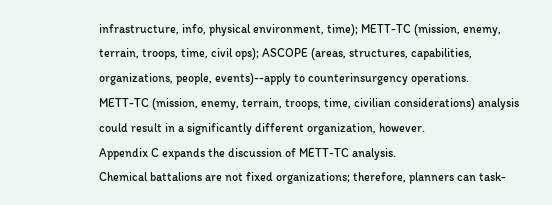infrastructure, info, physical environment, time); METT-TC (mission, enemy, terrain, troops, time, civil ops); ASCOPE (areas, structures, capabilities, organizations, people, events)--apply to counterinsurgency operations.
METT-TC (mission, enemy, terrain, troops, time, civilian considerations) analysis could result in a significantly different organization, however.
Appendix C expands the discussion of METT-TC analysis.
Chemical battalions are not fixed organizations; therefore, planners can task-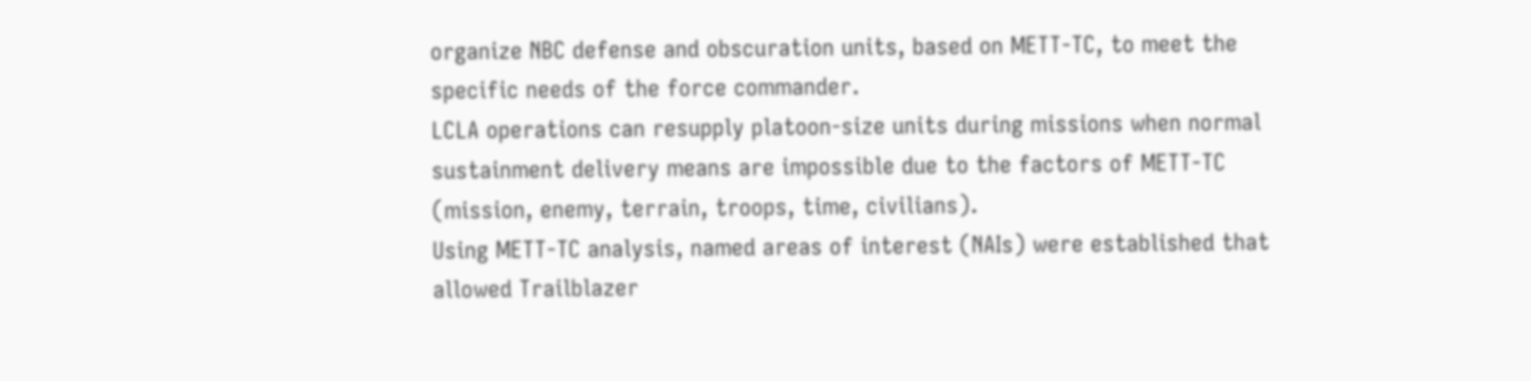organize NBC defense and obscuration units, based on METT-TC, to meet the specific needs of the force commander.
LCLA operations can resupply platoon-size units during missions when normal sustainment delivery means are impossible due to the factors of METT-TC (mission, enemy, terrain, troops, time, civilians).
Using METT-TC analysis, named areas of interest (NAIs) were established that allowed Trailblazer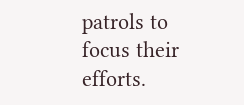patrols to focus their efforts.